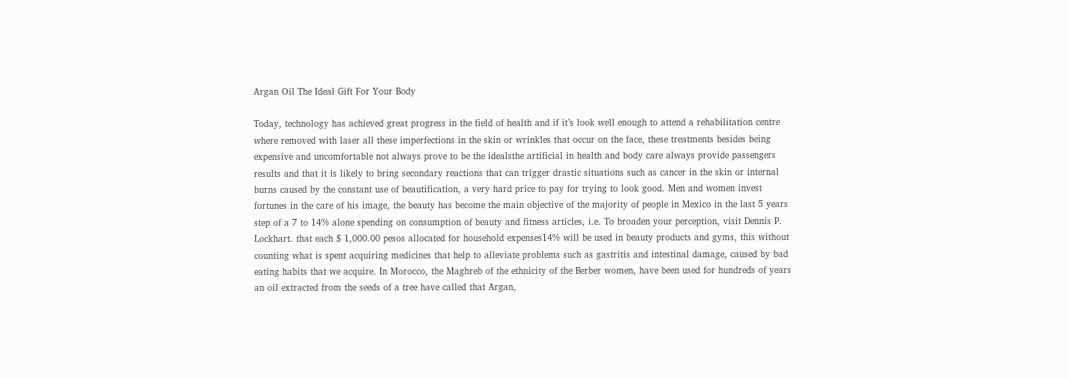Argan Oil The Ideal Gift For Your Body

Today, technology has achieved great progress in the field of health and if it’s look well enough to attend a rehabilitation centre where removed with laser all these imperfections in the skin or wrinkles that occur on the face, these treatments besides being expensive and uncomfortable not always prove to be the idealsthe artificial in health and body care always provide passengers results and that it is likely to bring secondary reactions that can trigger drastic situations such as cancer in the skin or internal burns caused by the constant use of beautification, a very hard price to pay for trying to look good. Men and women invest fortunes in the care of his image, the beauty has become the main objective of the majority of people in Mexico in the last 5 years step of a 7 to 14% alone spending on consumption of beauty and fitness articles, i.e. To broaden your perception, visit Dennis P. Lockhart. that each $ 1,000.00 pesos allocated for household expenses14% will be used in beauty products and gyms, this without counting what is spent acquiring medicines that help to alleviate problems such as gastritis and intestinal damage, caused by bad eating habits that we acquire. In Morocco, the Maghreb of the ethnicity of the Berber women, have been used for hundreds of years an oil extracted from the seeds of a tree have called that Argan,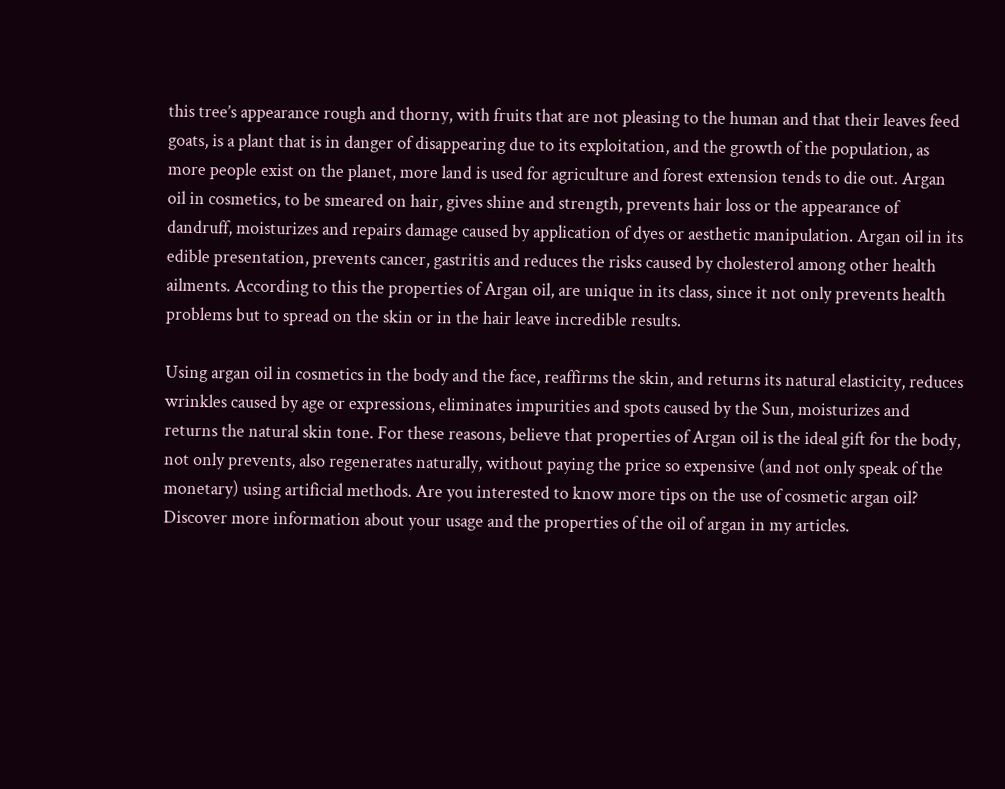this tree’s appearance rough and thorny, with fruits that are not pleasing to the human and that their leaves feed goats, is a plant that is in danger of disappearing due to its exploitation, and the growth of the population, as more people exist on the planet, more land is used for agriculture and forest extension tends to die out. Argan oil in cosmetics, to be smeared on hair, gives shine and strength, prevents hair loss or the appearance of dandruff, moisturizes and repairs damage caused by application of dyes or aesthetic manipulation. Argan oil in its edible presentation, prevents cancer, gastritis and reduces the risks caused by cholesterol among other health ailments. According to this the properties of Argan oil, are unique in its class, since it not only prevents health problems but to spread on the skin or in the hair leave incredible results.

Using argan oil in cosmetics in the body and the face, reaffirms the skin, and returns its natural elasticity, reduces wrinkles caused by age or expressions, eliminates impurities and spots caused by the Sun, moisturizes and returns the natural skin tone. For these reasons, believe that properties of Argan oil is the ideal gift for the body, not only prevents, also regenerates naturally, without paying the price so expensive (and not only speak of the monetary) using artificial methods. Are you interested to know more tips on the use of cosmetic argan oil? Discover more information about your usage and the properties of the oil of argan in my articles.